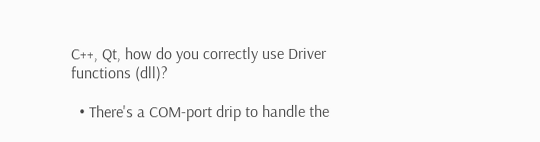C++, Qt, how do you correctly use Driver functions (dll)?

  • There's a COM-port drip to handle the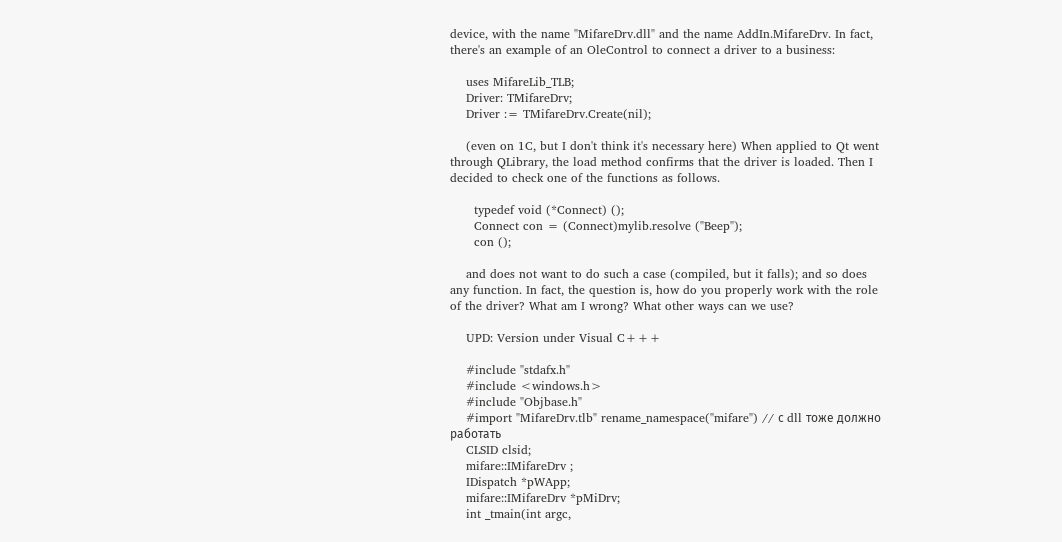device, with the name "MifareDrv.dll" and the name AddIn.MifareDrv. In fact, there's an example of an OleControl to connect a driver to a business:

    uses MifareLib_TLB;
    Driver: TMifareDrv;
    Driver := TMifareDrv.Create(nil);

    (even on 1C, but I don't think it's necessary here) When applied to Qt went through QLibrary, the load method confirms that the driver is loaded. Then I decided to check one of the functions as follows.

      typedef void (*Connect) ();
      Connect con = (Connect)mylib.resolve ("Beep");
      con ();

    and does not want to do such a case (compiled, but it falls); and so does any function. In fact, the question is, how do you properly work with the role of the driver? What am I wrong? What other ways can we use?

    UPD: Version under Visual C+++

    #include "stdafx.h"
    #include <windows.h>
    #include "Objbase.h"
    #import "MifareDrv.tlb" rename_namespace("mifare") // с dll тоже должно работать
    CLSID clsid;
    mifare::IMifareDrv ;
    IDispatch *pWApp;
    mifare::IMifareDrv *pMiDrv;
    int _tmain(int argc,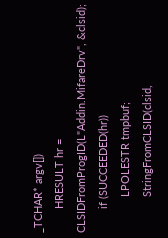_TCHAR* argv[])
        HRESULT hr = CLSIDFromProgID(L"Addin.MifareDrv", &clsid);
        if (SUCCEEDED(hr))
            LPOLESTR tmpbuf;
            StringFromCLSID(clsid,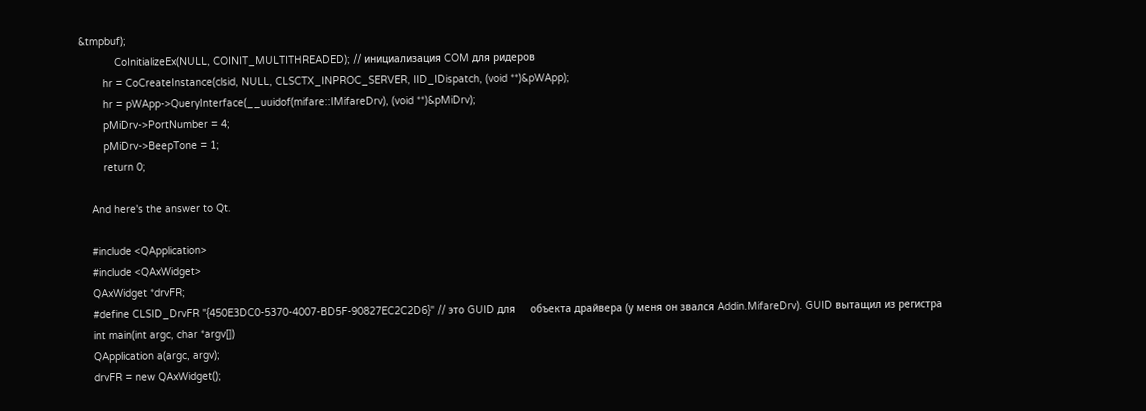&tmpbuf);
            CoInitializeEx(NULL, COINIT_MULTITHREADED); // инициализация COM для ридеров
        hr = CoCreateInstance(clsid, NULL, CLSCTX_INPROC_SERVER, IID_IDispatch, (void **)&pWApp);
        hr = pWApp->QueryInterface(__uuidof(mifare::IMifareDrv), (void **)&pMiDrv);
        pMiDrv->PortNumber = 4;
        pMiDrv->BeepTone = 1;
        return 0;

    And here's the answer to Qt.

    #include <QApplication>
    #include <QAxWidget>
    QAxWidget *drvFR;
    #define CLSID_DrvFR "{450E3DC0-5370-4007-BD5F-90827EC2C2D6}" // это GUID для     объекта драйвера (у меня он звался Addin.MifareDrv). GUID вытащил из регистра
    int main(int argc, char *argv[])
    QApplication a(argc, argv);
    drvFR = new QAxWidget();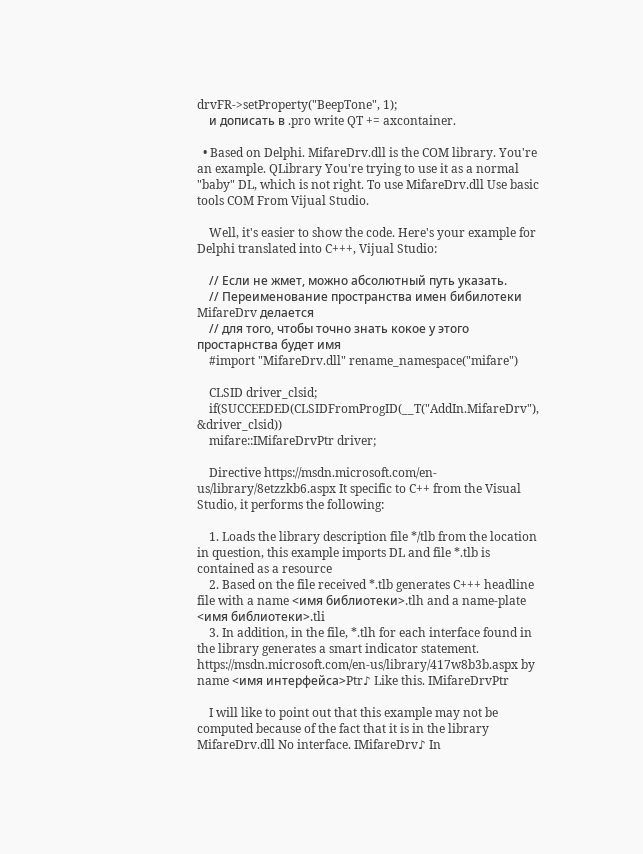drvFR->setProperty("BeepTone", 1);
    и дописать в .pro write QT += axcontainer.

  • Based on Delphi. MifareDrv.dll is the COM library. You're an example. QLibrary You're trying to use it as a normal "baby" DL, which is not right. To use MifareDrv.dll Use basic tools COM From Vijual Studio.

    Well, it's easier to show the code. Here's your example for Delphi translated into C+++, Vijual Studio:

    // Если не жмет, можно абсолютный путь указать.
    // Переименование пространства имен бибилотеки MifareDrv делается
    // для того, чтобы точно знать кокое у этого простарнства будет имя
    #import "MifareDrv.dll" rename_namespace("mifare")

    CLSID driver_clsid;
    if(SUCCEEDED(CLSIDFromProgID(__T("AddIn.MifareDrv"), &driver_clsid))
    mifare::IMifareDrvPtr driver;

    Directive https://msdn.microsoft.com/en-us/library/8etzzkb6.aspx It specific to C++ from the Visual Studio, it performs the following:

    1. Loads the library description file */tlb from the location in question, this example imports DL and file *.tlb is contained as a resource
    2. Based on the file received *.tlb generates C+++ headline file with a name <имя библиотеки>.tlh and a name-plate <имя библиотеки>.tli
    3. In addition, in the file, *.tlh for each interface found in the library generates a smart indicator statement. https://msdn.microsoft.com/en-us/library/417w8b3b.aspx by name <имя интерфейса>Ptr♪ Like this. IMifareDrvPtr

    I will like to point out that this example may not be computed because of the fact that it is in the library MifareDrv.dll No interface. IMifareDrv♪ In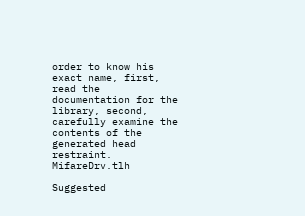order to know his exact name, first, read the documentation for the library, second, carefully examine the contents of the generated head restraint. MifareDrv.tlh

Suggested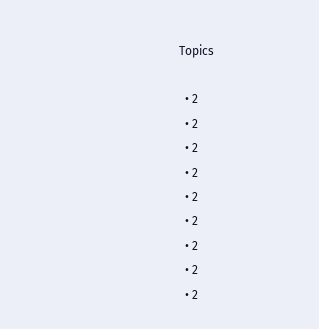Topics

  • 2
  • 2
  • 2
  • 2
  • 2
  • 2
  • 2
  • 2
  • 2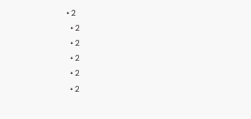• 2
  • 2
  • 2
  • 2
  • 2
  • 2